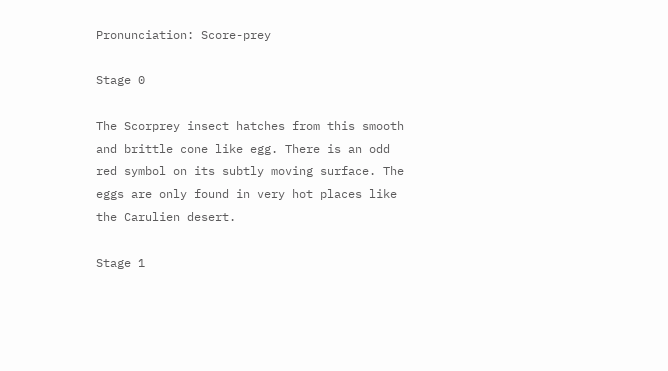Pronunciation: Score-prey

Stage 0

The Scorprey insect hatches from this smooth and brittle cone like egg. There is an odd red symbol on its subtly moving surface. The eggs are only found in very hot places like the Carulien desert.

Stage 1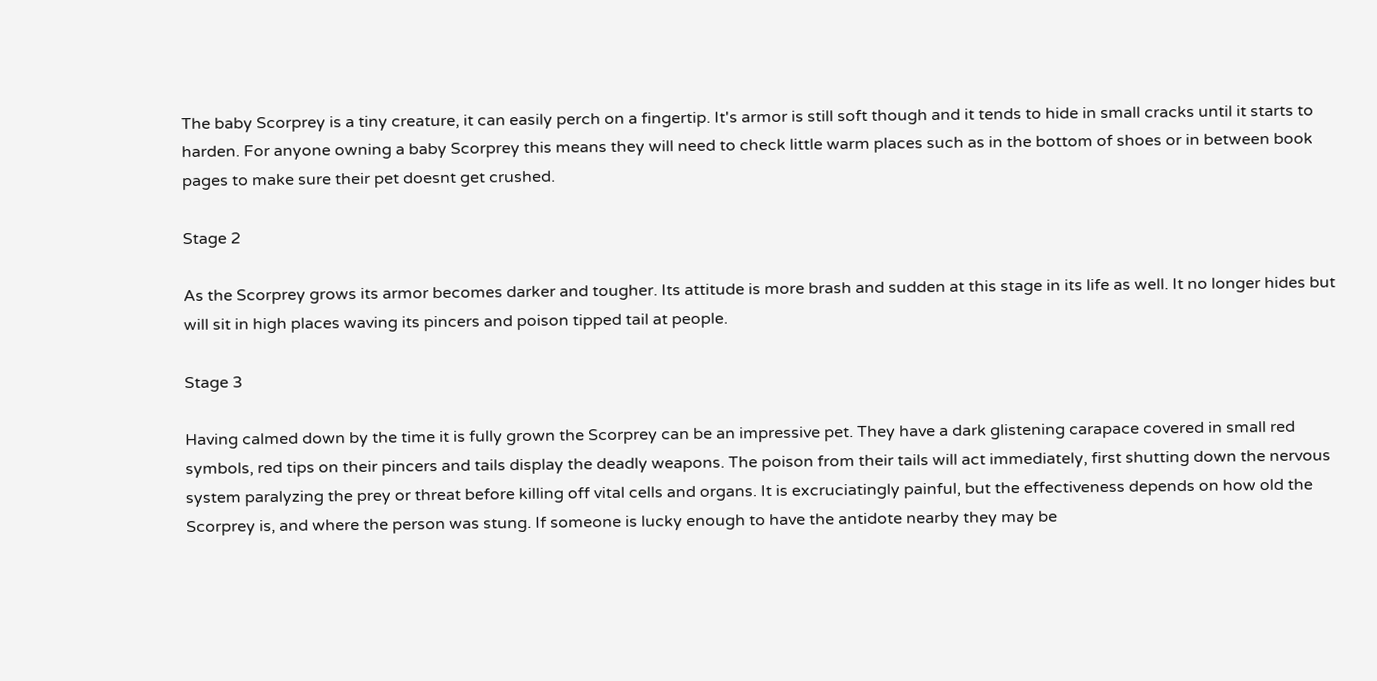The baby Scorprey is a tiny creature, it can easily perch on a fingertip. It's armor is still soft though and it tends to hide in small cracks until it starts to harden. For anyone owning a baby Scorprey this means they will need to check little warm places such as in the bottom of shoes or in between book pages to make sure their pet doesnt get crushed.

Stage 2

As the Scorprey grows its armor becomes darker and tougher. Its attitude is more brash and sudden at this stage in its life as well. It no longer hides but will sit in high places waving its pincers and poison tipped tail at people.

Stage 3

Having calmed down by the time it is fully grown the Scorprey can be an impressive pet. They have a dark glistening carapace covered in small red symbols, red tips on their pincers and tails display the deadly weapons. The poison from their tails will act immediately, first shutting down the nervous system paralyzing the prey or threat before killing off vital cells and organs. It is excruciatingly painful, but the effectiveness depends on how old the Scorprey is, and where the person was stung. If someone is lucky enough to have the antidote nearby they may be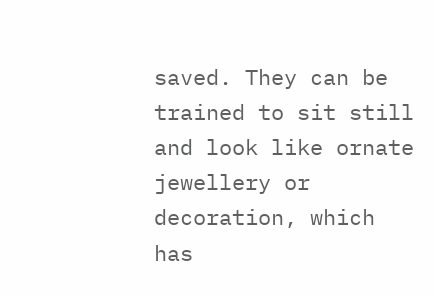saved. They can be trained to sit still and look like ornate jewellery or decoration, which has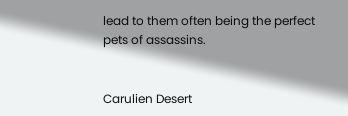lead to them often being the perfect pets of assassins.


Carulien Desert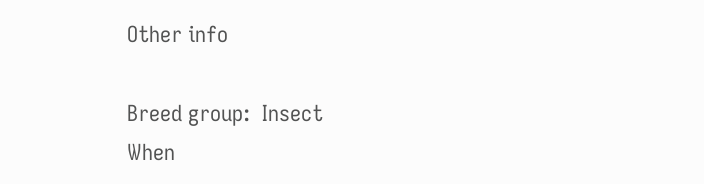Other info

Breed group:  Insect
When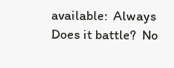available:  Always
Does it battle?  No